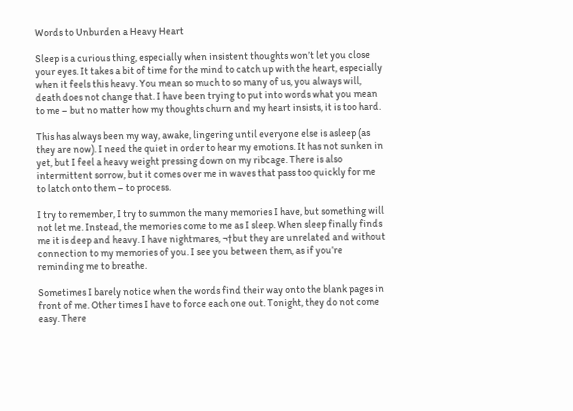Words to Unburden a Heavy Heart

Sleep is a curious thing, especially when insistent thoughts won’t let you close your eyes. It takes a bit of time for the mind to catch up with the heart, especially when it feels this heavy. You mean so much to so many of us, you always will, death does not change that. I have been trying to put into words what you mean to me – but no matter how my thoughts churn and my heart insists, it is too hard.

This has always been my way, awake, lingering until everyone else is asleep (as they are now). I need the quiet in order to hear my emotions. It has not sunken in yet, but I feel a heavy weight pressing down on my ribcage. There is also intermittent sorrow, but it comes over me in waves that pass too quickly for me to latch onto them – to process.

I try to remember, I try to summon the many memories I have, but something will not let me. Instead, the memories come to me as I sleep. When sleep finally finds me it is deep and heavy. I have nightmares, ¬†but they are unrelated and without connection to my memories of you. I see you between them, as if you’re reminding me to breathe.

Sometimes I barely notice when the words find their way onto the blank pages in front of me. Other times I have to force each one out. Tonight, they do not come easy. There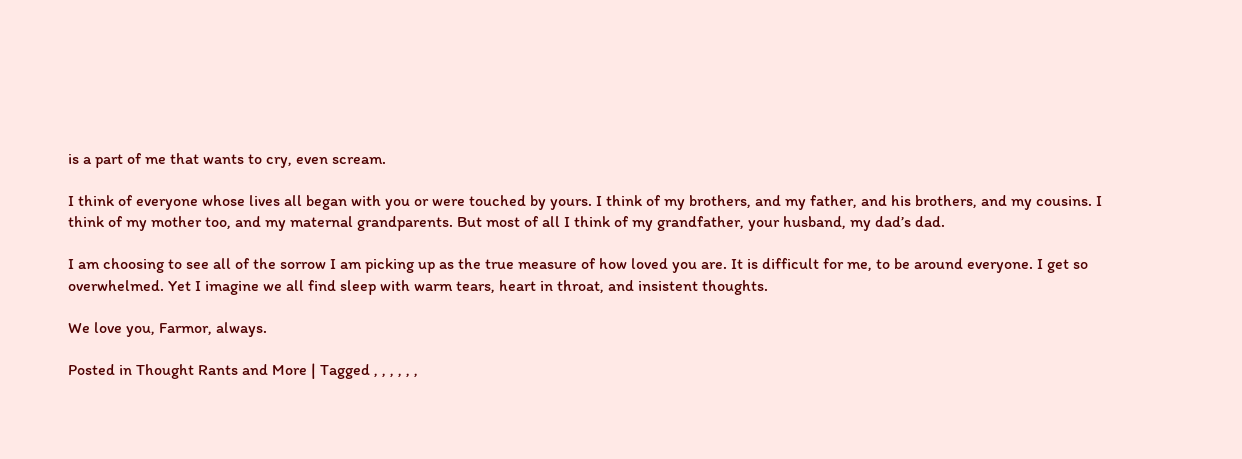is a part of me that wants to cry, even scream.

I think of everyone whose lives all began with you or were touched by yours. I think of my brothers, and my father, and his brothers, and my cousins. I think of my mother too, and my maternal grandparents. But most of all I think of my grandfather, your husband, my dad’s dad.

I am choosing to see all of the sorrow I am picking up as the true measure of how loved you are. It is difficult for me, to be around everyone. I get so overwhelmed. Yet I imagine we all find sleep with warm tears, heart in throat, and insistent thoughts.

We love you, Farmor, always.

Posted in Thought Rants and More | Tagged , , , , , ,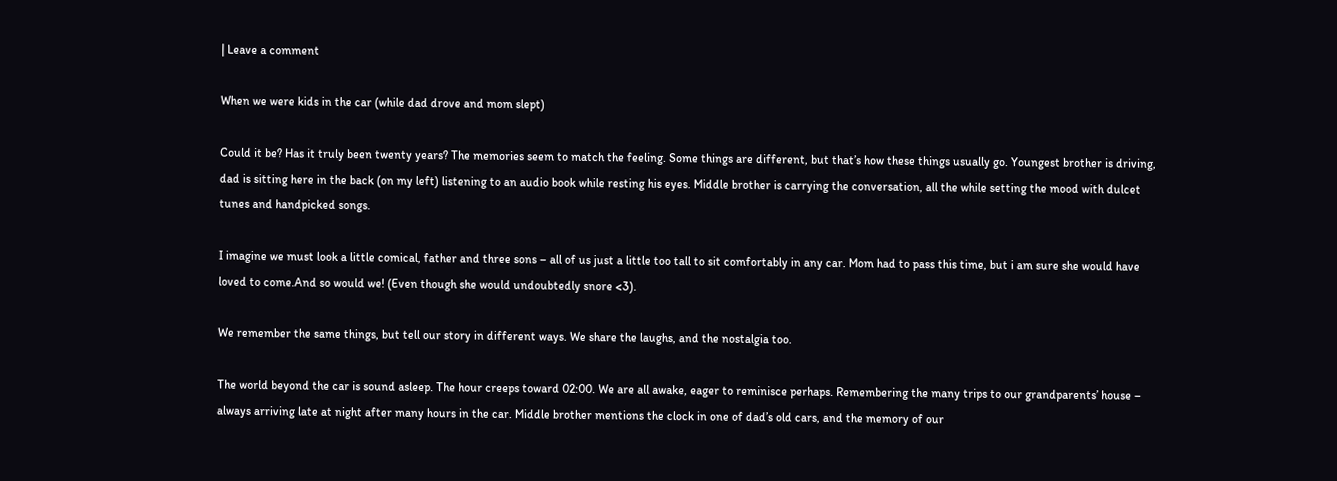| Leave a comment

When we were kids in the car (while dad drove and mom slept)

Could it be? Has it truly been twenty years? The memories seem to match the feeling. Some things are different, but that’s how these things usually go. Youngest brother is driving, dad is sitting here in the back (on my left) listening to an audio book while resting his eyes. Middle brother is carrying the conversation, all the while setting the mood with dulcet tunes and handpicked songs.

I imagine we must look a little comical, father and three sons – all of us just a little too tall to sit comfortably in any car. Mom had to pass this time, but i am sure she would have loved to come.And so would we! (Even though she would undoubtedly snore <3).

We remember the same things, but tell our story in different ways. We share the laughs, and the nostalgia too.

The world beyond the car is sound asleep. The hour creeps toward 02:00. We are all awake, eager to reminisce perhaps. Remembering the many trips to our grandparents’ house – always arriving late at night after many hours in the car. Middle brother mentions the clock in one of dad’s old cars, and the memory of our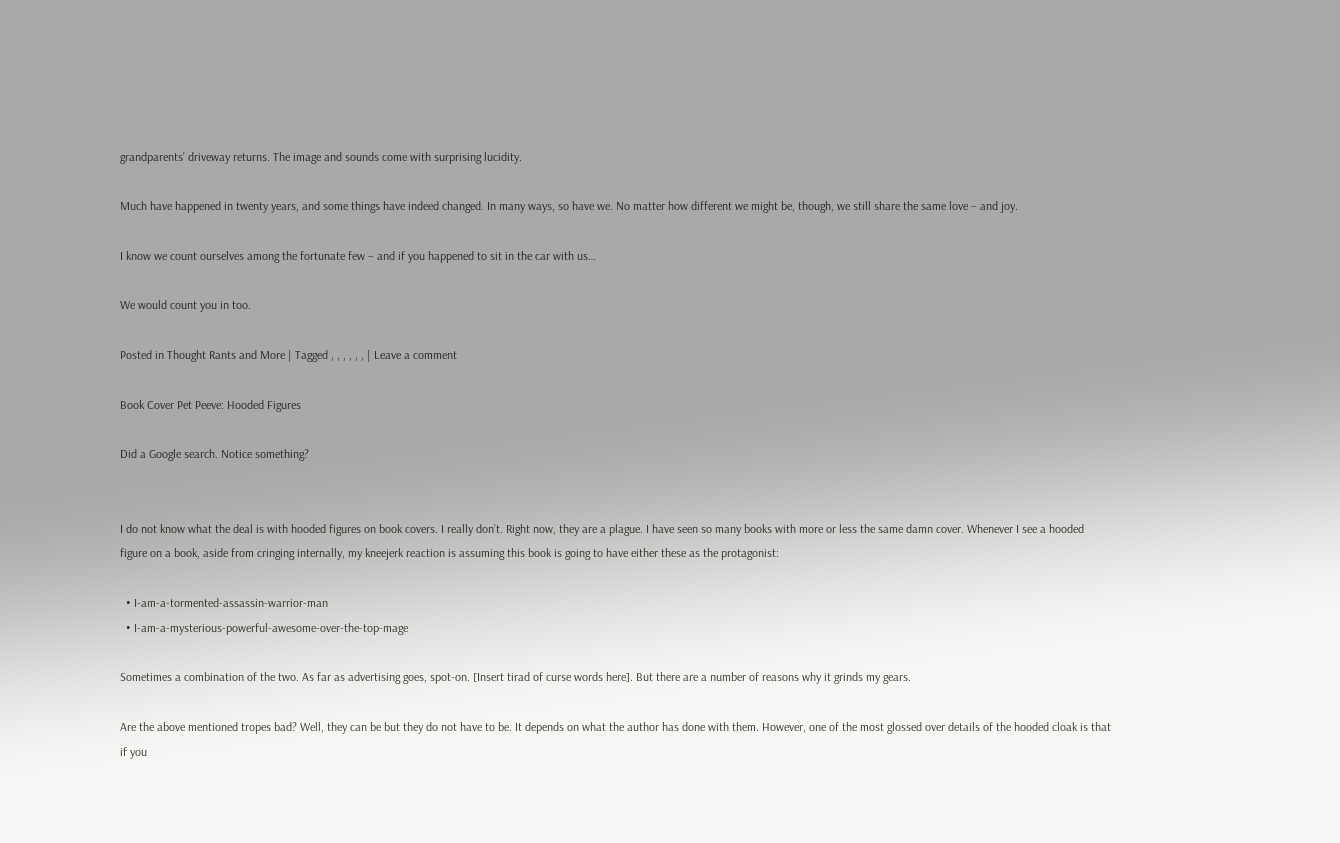grandparents’ driveway returns. The image and sounds come with surprising lucidity.

Much have happened in twenty years, and some things have indeed changed. In many ways, so have we. No matter how different we might be, though, we still share the same love – and joy.

I know we count ourselves among the fortunate few – and if you happened to sit in the car with us…

We would count you in too.

Posted in Thought Rants and More | Tagged , , , , , , | Leave a comment

Book Cover Pet Peeve: Hooded Figures

Did a Google search. Notice something?


I do not know what the deal is with hooded figures on book covers. I really don’t. Right now, they are a plague. I have seen so many books with more or less the same damn cover. Whenever I see a hooded figure on a book, aside from cringing internally, my kneejerk reaction is assuming this book is going to have either these as the protagonist:

  • I-am-a-tormented-assassin-warrior-man
  • I-am-a-mysterious-powerful-awesome-over-the-top-mage

Sometimes a combination of the two. As far as advertising goes, spot-on. [Insert tirad of curse words here]. But there are a number of reasons why it grinds my gears.

Are the above mentioned tropes bad? Well, they can be but they do not have to be. It depends on what the author has done with them. However, one of the most glossed over details of the hooded cloak is that if you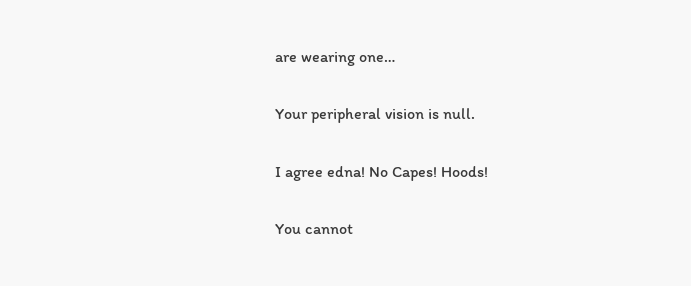are wearing one…

Your peripheral vision is null.

I agree edna! No Capes! Hoods!

You cannot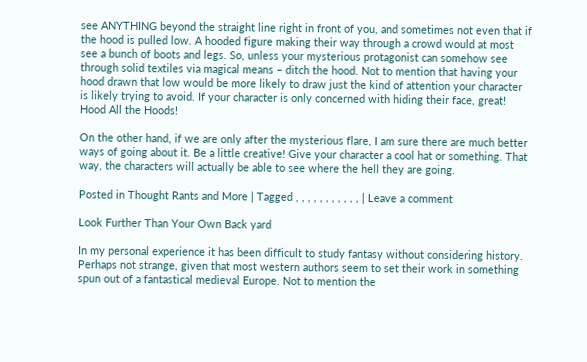see ANYTHING beyond the straight line right in front of you, and sometimes not even that if the hood is pulled low. A hooded figure making their way through a crowd would at most see a bunch of boots and legs. So, unless your mysterious protagonist can somehow see through solid textiles via magical means – ditch the hood. Not to mention that having your hood drawn that low would be more likely to draw just the kind of attention your character is likely trying to avoid. If your character is only concerned with hiding their face, great! Hood All the Hoods!

On the other hand, if we are only after the mysterious flare, I am sure there are much better ways of going about it. Be a little creative! Give your character a cool hat or something. That way, the characters will actually be able to see where the hell they are going.

Posted in Thought Rants and More | Tagged , , , , , , , , , , , | Leave a comment

Look Further Than Your Own Back yard

In my personal experience it has been difficult to study fantasy without considering history. Perhaps not strange, given that most western authors seem to set their work in something spun out of a fantastical medieval Europe. Not to mention the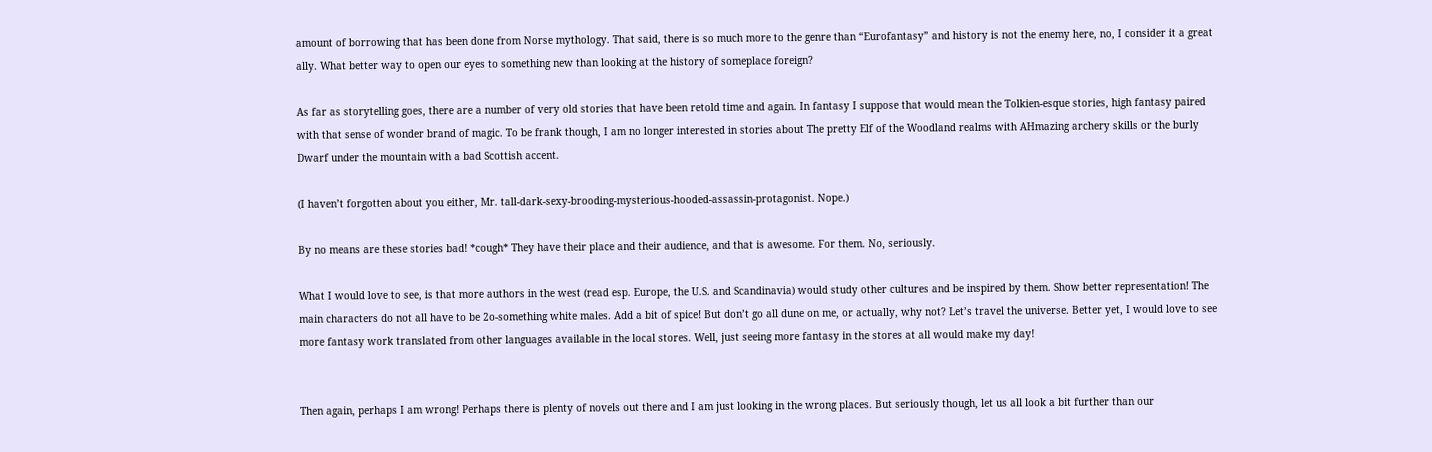amount of borrowing that has been done from Norse mythology. That said, there is so much more to the genre than “Eurofantasy” and history is not the enemy here, no, I consider it a great ally. What better way to open our eyes to something new than looking at the history of someplace foreign?

As far as storytelling goes, there are a number of very old stories that have been retold time and again. In fantasy I suppose that would mean the Tolkien-esque stories, high fantasy paired with that sense of wonder brand of magic. To be frank though, I am no longer interested in stories about The pretty Elf of the Woodland realms with AHmazing archery skills or the burly Dwarf under the mountain with a bad Scottish accent.

(I haven’t forgotten about you either, Mr. tall-dark-sexy-brooding-mysterious-hooded-assassin-protagonist. Nope.)

By no means are these stories bad! *cough* They have their place and their audience, and that is awesome. For them. No, seriously.

What I would love to see, is that more authors in the west (read esp. Europe, the U.S. and Scandinavia) would study other cultures and be inspired by them. Show better representation! The main characters do not all have to be 2o-something white males. Add a bit of spice! But don’t go all dune on me, or actually, why not? Let’s travel the universe. Better yet, I would love to see more fantasy work translated from other languages available in the local stores. Well, just seeing more fantasy in the stores at all would make my day!


Then again, perhaps I am wrong! Perhaps there is plenty of novels out there and I am just looking in the wrong places. But seriously though, let us all look a bit further than our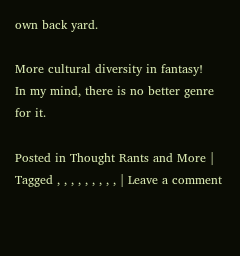own back yard.

More cultural diversity in fantasy!
In my mind, there is no better genre for it.

Posted in Thought Rants and More | Tagged , , , , , , , , , | Leave a comment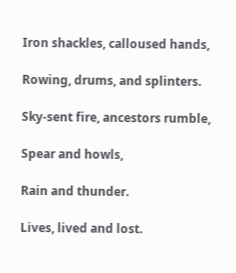Iron shackles, calloused hands,

Rowing, drums, and splinters.

Sky-sent fire, ancestors rumble,

Spear and howls,

Rain and thunder.

Lives, lived and lost.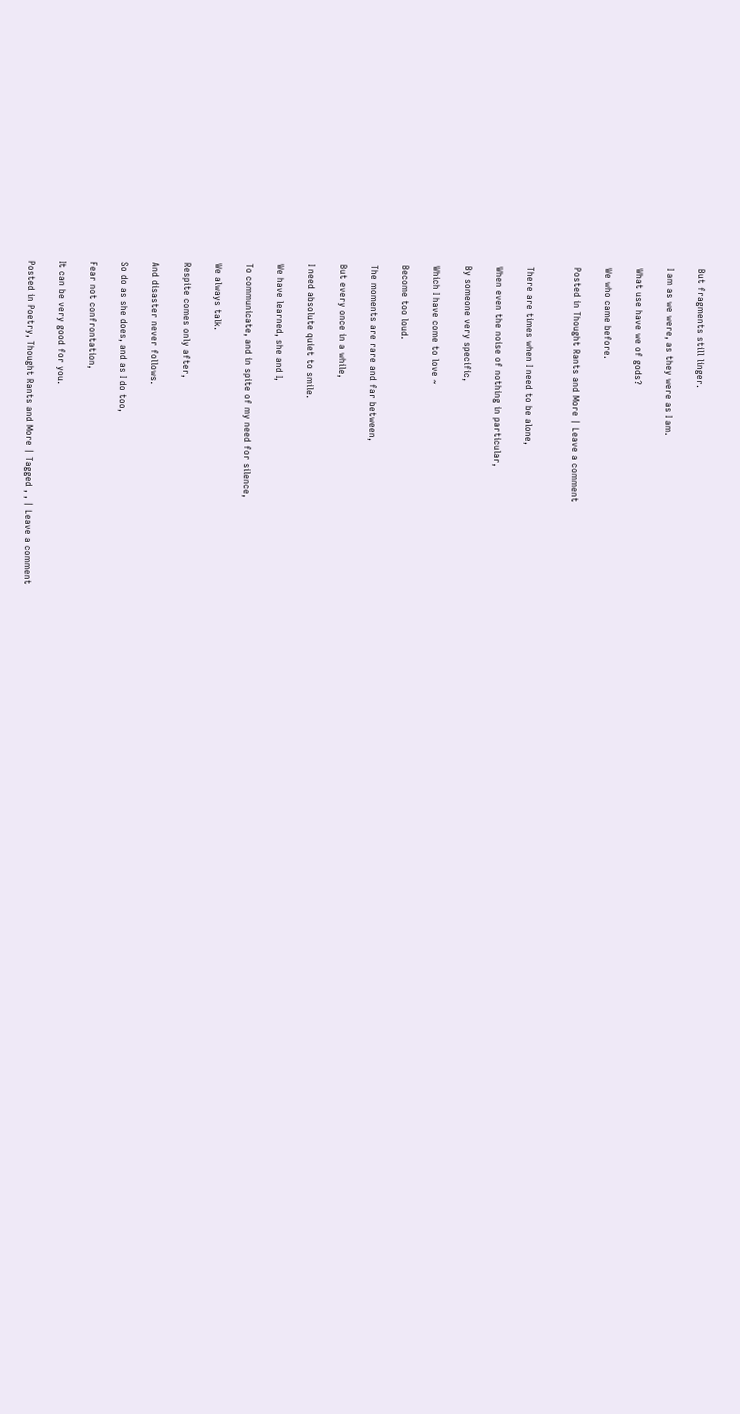But fragments still linger.

I am as we were, as they were as I am.

What use have we of gods?

We who came before.

Posted in Thought Rants and More | Leave a comment


There are times when I need to be alone,

When even the noise of nothing in particular,

By someone very specific,

Which I have come to love ~

Become too loud.

The moments are rare and far between,

But every once in a while,

I need absolute quiet to smile.

We have learned, she and I,

To communicate, and in spite of my need for silence,

We always talk.

Respite comes only after,

And disaster never follows.

So do as she does, and as I do too,

Fear not confrontation,

It can be very good for you.

Posted in Poetry, Thought Rants and More | Tagged , , | Leave a comment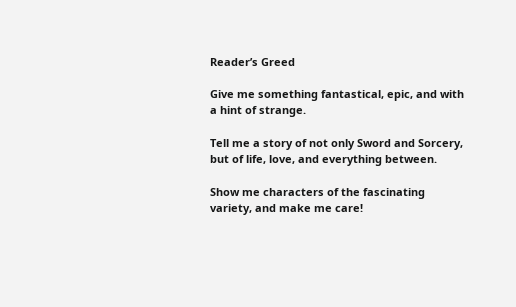Reader’s Greed

Give me something fantastical, epic, and with a hint of strange.

Tell me a story of not only Sword and Sorcery, but of life, love, and everything between.

Show me characters of the fascinating variety, and make me care!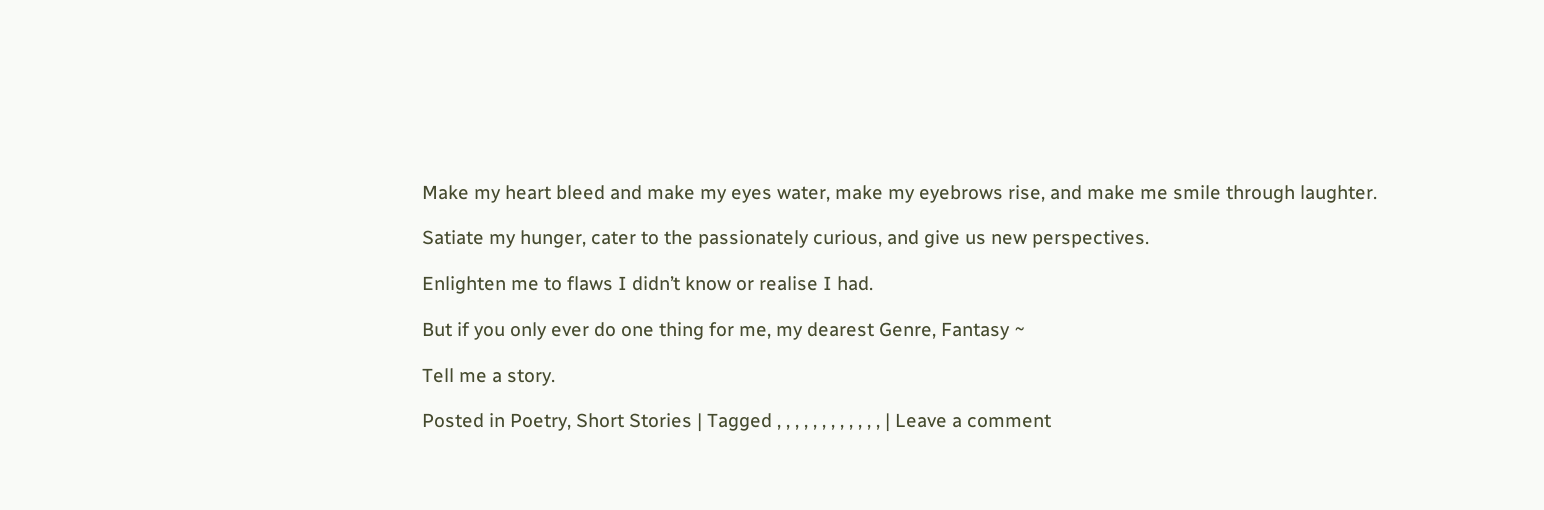Make my heart bleed and make my eyes water, make my eyebrows rise, and make me smile through laughter.

Satiate my hunger, cater to the passionately curious, and give us new perspectives.

Enlighten me to flaws I didn’t know or realise I had.

But if you only ever do one thing for me, my dearest Genre, Fantasy ~

Tell me a story.

Posted in Poetry, Short Stories | Tagged , , , , , , , , , , , , | Leave a comment